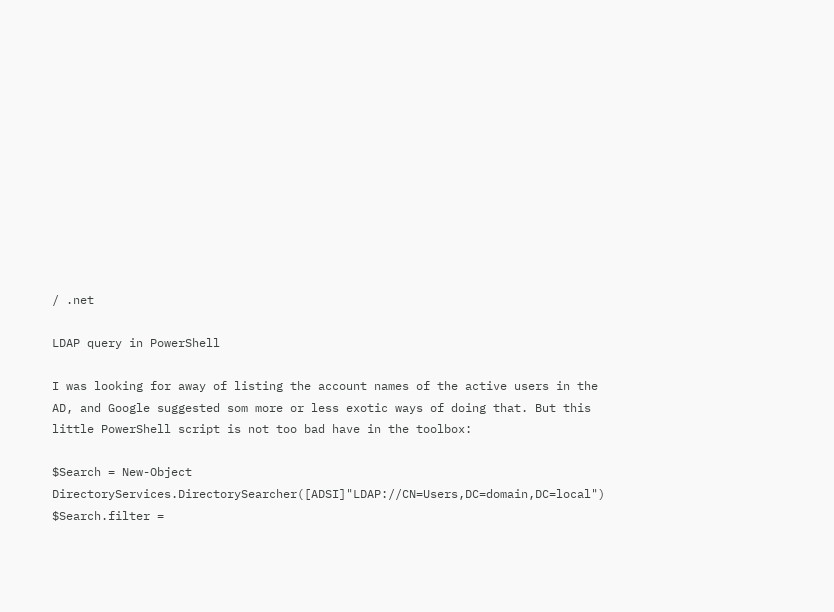/ .net

LDAP query in PowerShell

I was looking for away of listing the account names of the active users in the AD, and Google suggested som more or less exotic ways of doing that. But this little PowerShell script is not too bad have in the toolbox:

$Search = New-Object DirectoryServices.DirectorySearcher([ADSI]"LDAP://CN=Users,DC=domain,DC=local")
$Search.filter =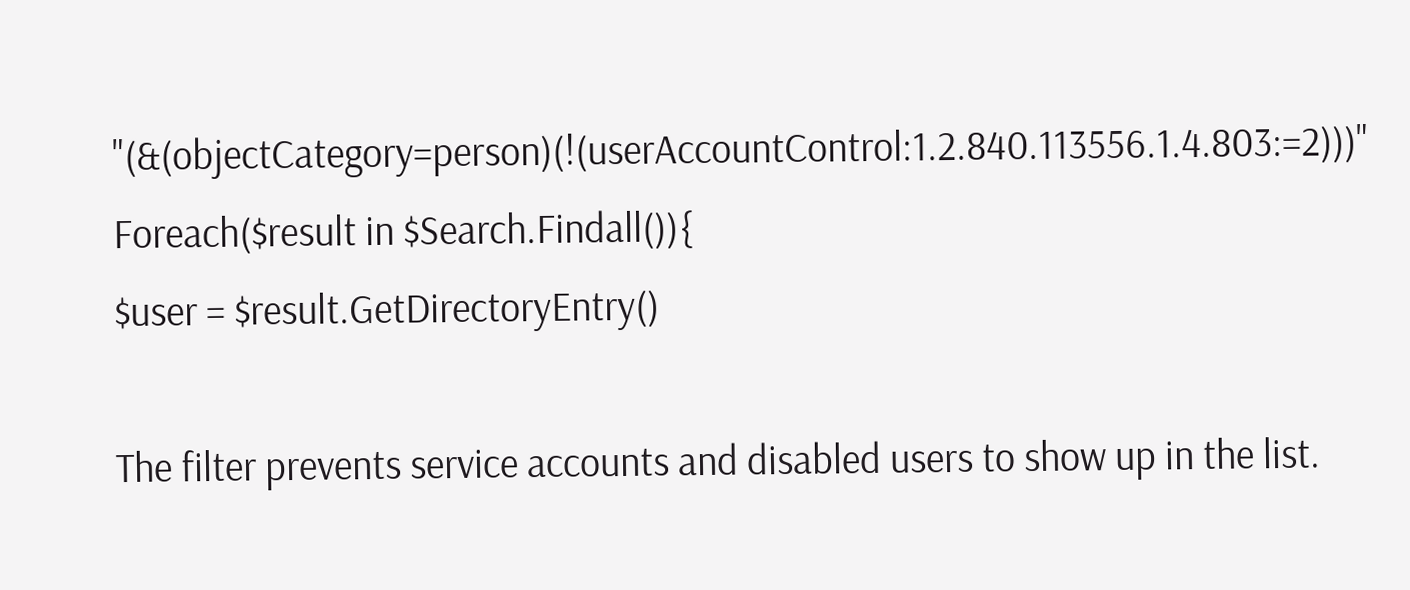"(&(objectCategory=person)(!(userAccountControl:1.2.840.113556.1.4.803:=2)))"
Foreach($result in $Search.Findall()){
$user = $result.GetDirectoryEntry()

The filter prevents service accounts and disabled users to show up in the list.